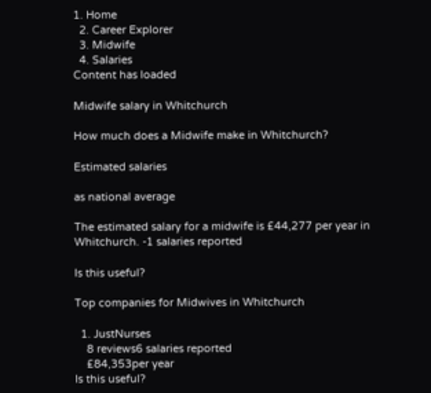1. Home
  2. Career Explorer
  3. Midwife
  4. Salaries
Content has loaded

Midwife salary in Whitchurch

How much does a Midwife make in Whitchurch?

Estimated salaries

as national average

The estimated salary for a midwife is £44,277 per year in Whitchurch. -1 salaries reported

Is this useful?

Top companies for Midwives in Whitchurch

  1. JustNurses
    8 reviews6 salaries reported
    £84,353per year
Is this useful?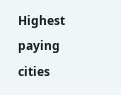Highest paying cities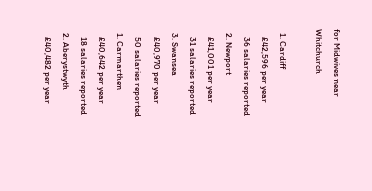for Midwives near Whitchurch

  1. Cardiff
    £42,596 per year
    36 salaries reported
  2. Newport
    £41,001 per year
    31 salaries reported
  3. Swansea
    £40,970 per year
    50 salaries reported
  1. Carmarthen
    £40,642 per year
    18 salaries reported
  2. Aberystwyth
    £40,482 per year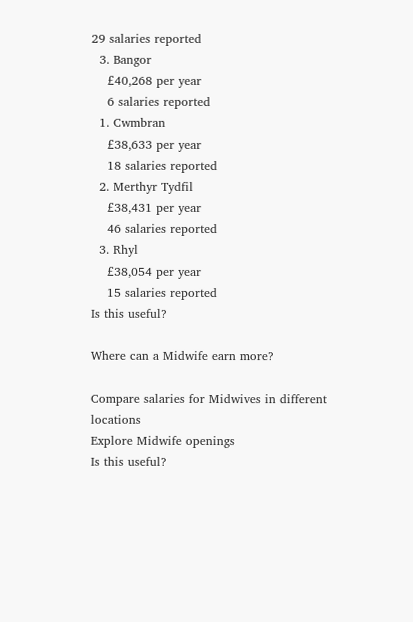29 salaries reported
  3. Bangor
    £40,268 per year
    6 salaries reported
  1. Cwmbran
    £38,633 per year
    18 salaries reported
  2. Merthyr Tydfil
    £38,431 per year
    46 salaries reported
  3. Rhyl
    £38,054 per year
    15 salaries reported
Is this useful?

Where can a Midwife earn more?

Compare salaries for Midwives in different locations
Explore Midwife openings
Is this useful?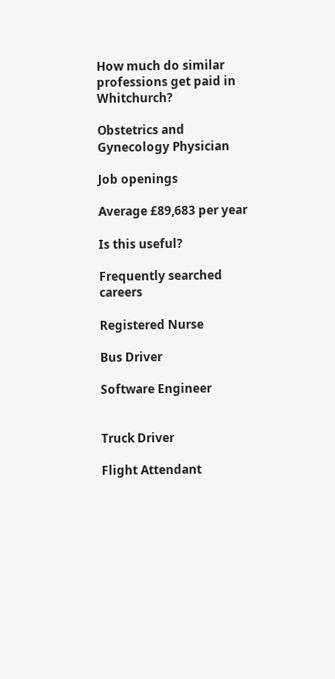How much do similar professions get paid in Whitchurch?

Obstetrics and Gynecology Physician

Job openings

Average £89,683 per year

Is this useful?

Frequently searched careers

Registered Nurse

Bus Driver

Software Engineer


Truck Driver

Flight Attendant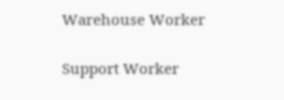Warehouse Worker

Support Worker